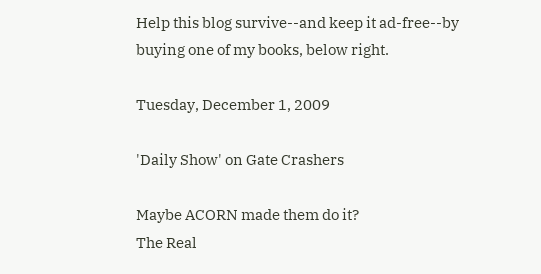Help this blog survive--and keep it ad-free--by buying one of my books, below right.

Tuesday, December 1, 2009

'Daily Show' on Gate Crashers

Maybe ACORN made them do it?
The Real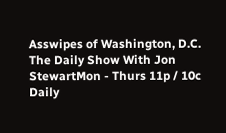Asswipes of Washington, D.C.
The Daily Show With Jon StewartMon - Thurs 11p / 10c
Daily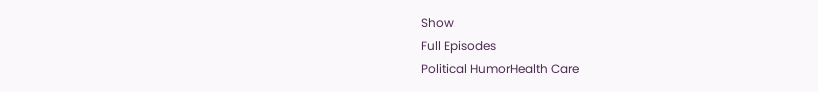Show
Full Episodes
Political HumorHealth Care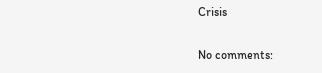Crisis

No comments: